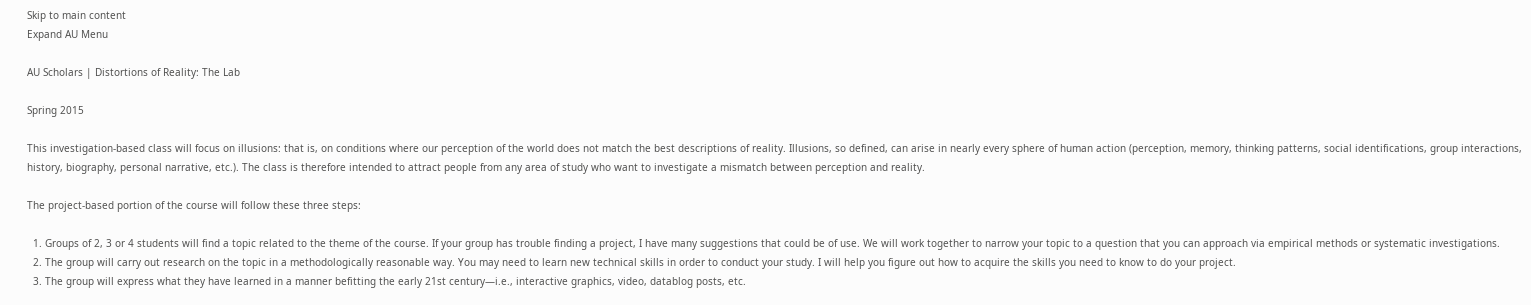Skip to main content
Expand AU Menu

AU Scholars | Distortions of Reality: The Lab

Spring 2015

This investigation-based class will focus on illusions: that is, on conditions where our perception of the world does not match the best descriptions of reality. Illusions, so defined, can arise in nearly every sphere of human action (perception, memory, thinking patterns, social identifications, group interactions, history, biography, personal narrative, etc.). The class is therefore intended to attract people from any area of study who want to investigate a mismatch between perception and reality.

The project-based portion of the course will follow these three steps:

  1. Groups of 2, 3 or 4 students will find a topic related to the theme of the course. If your group has trouble finding a project, I have many suggestions that could be of use. We will work together to narrow your topic to a question that you can approach via empirical methods or systematic investigations.
  2. The group will carry out research on the topic in a methodologically reasonable way. You may need to learn new technical skills in order to conduct your study. I will help you figure out how to acquire the skills you need to know to do your project.
  3. The group will express what they have learned in a manner befitting the early 21st century—i.e., interactive graphics, video, datablog posts, etc.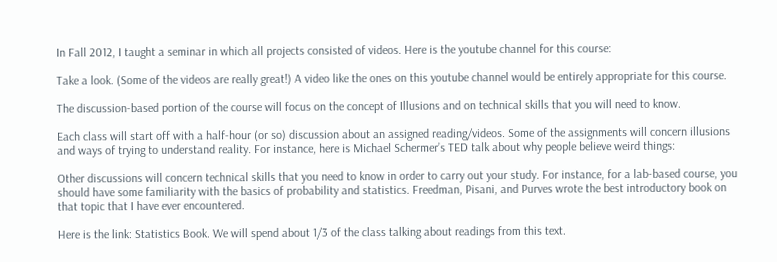In Fall 2012, I taught a seminar in which all projects consisted of videos. Here is the youtube channel for this course:

Take a look. (Some of the videos are really great!) A video like the ones on this youtube channel would be entirely appropriate for this course.

The discussion-based portion of the course will focus on the concept of Illusions and on technical skills that you will need to know.

Each class will start off with a half-hour (or so) discussion about an assigned reading/videos. Some of the assignments will concern illusions and ways of trying to understand reality. For instance, here is Michael Schermer’s TED talk about why people believe weird things:

Other discussions will concern technical skills that you need to know in order to carry out your study. For instance, for a lab-based course, you should have some familiarity with the basics of probability and statistics. Freedman, Pisani, and Purves wrote the best introductory book on that topic that I have ever encountered.

Here is the link: Statistics Book. We will spend about 1/3 of the class talking about readings from this text.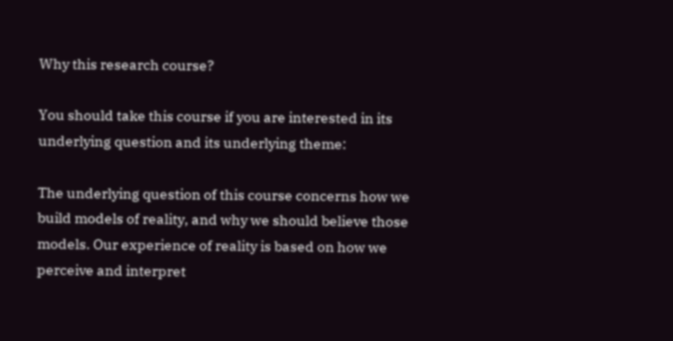Why this research course?

You should take this course if you are interested in its underlying question and its underlying theme:

The underlying question of this course concerns how we build models of reality, and why we should believe those models. Our experience of reality is based on how we perceive and interpret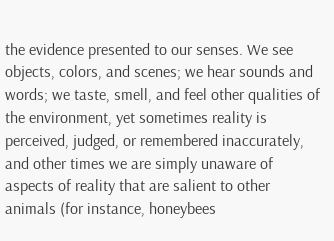the evidence presented to our senses. We see objects, colors, and scenes; we hear sounds and words; we taste, smell, and feel other qualities of the environment, yet sometimes reality is perceived, judged, or remembered inaccurately, and other times we are simply unaware of aspects of reality that are salient to other animals (for instance, honeybees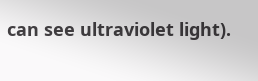can see ultraviolet light).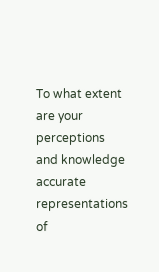To what extent are your perceptions and knowledge accurate representations of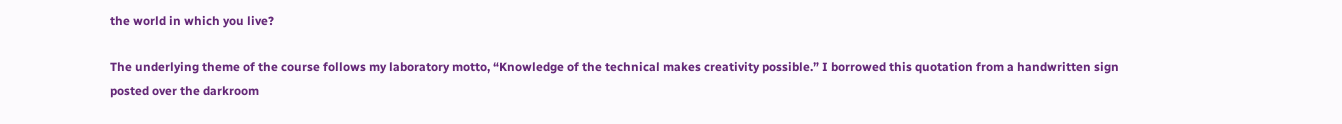the world in which you live?

The underlying theme of the course follows my laboratory motto, “Knowledge of the technical makes creativity possible.” I borrowed this quotation from a handwritten sign posted over the darkroom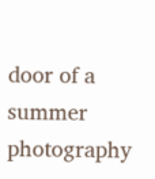door of a summer photography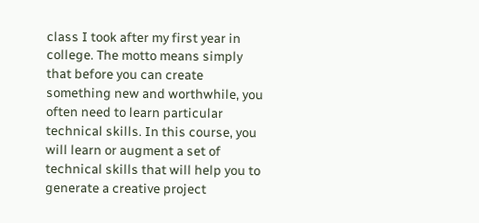class I took after my first year in college. The motto means simply that before you can create something new and worthwhile, you often need to learn particular technical skills. In this course, you will learn or augment a set of technical skills that will help you to generate a creative project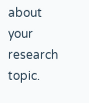about your research topic.